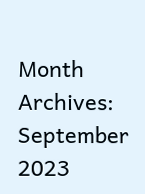Month Archives: September 2023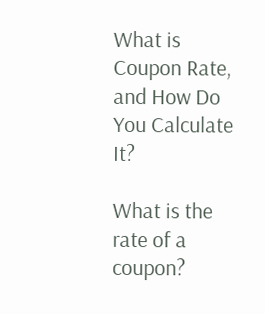What is Coupon Rate, and How Do You Calculate It?

What is the rate of a coupon?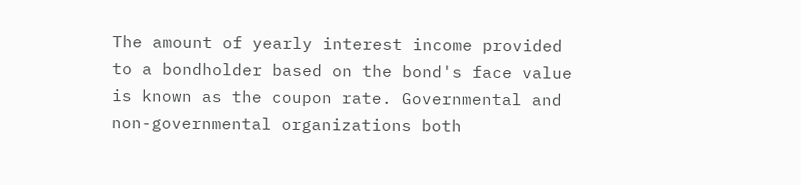The amount of yearly interest income provided to a bondholder based on the bond's face value is known as the coupon rate. Governmental and non-governmental organizations both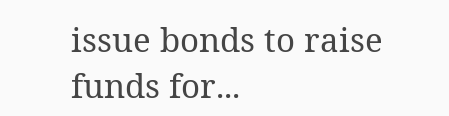issue bonds to raise funds for...